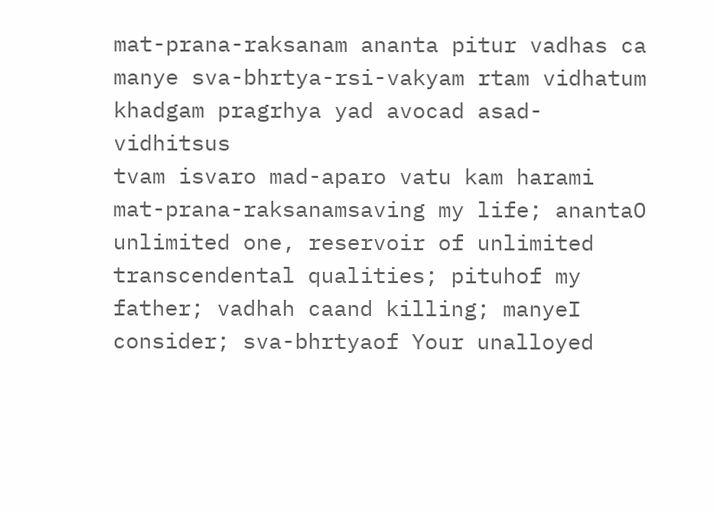mat-prana-raksanam ananta pitur vadhas ca
manye sva-bhrtya-rsi-vakyam rtam vidhatum
khadgam pragrhya yad avocad asad-vidhitsus
tvam isvaro mad-aparo vatu kam harami
mat-prana-raksanamsaving my life; anantaO unlimited one, reservoir of unlimited transcendental qualities; pituhof my father; vadhah caand killing; manyeI consider; sva-bhrtyaof Your unalloyed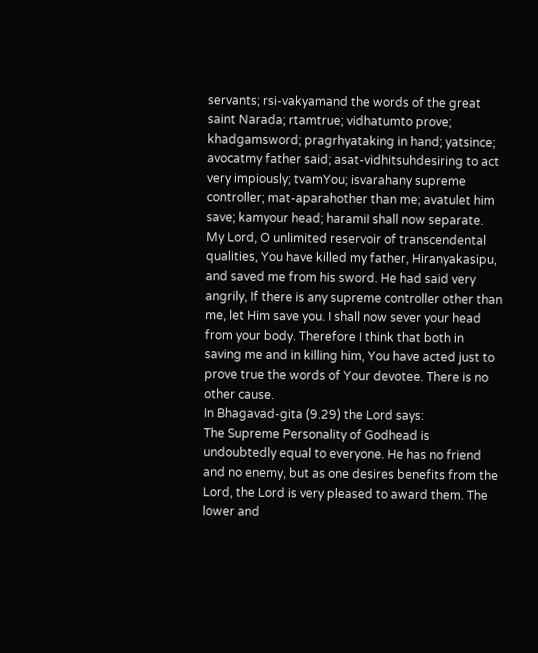servants; rsi-vakyamand the words of the great saint Narada; rtamtrue; vidhatumto prove; khadgamsword; pragrhyataking in hand; yatsince; avocatmy father said; asat-vidhitsuhdesiring to act very impiously; tvamYou; isvarahany supreme controller; mat-aparahother than me; avatulet him save; kamyour head; haramiI shall now separate.
My Lord, O unlimited reservoir of transcendental qualities, You have killed my father, Hiranyakasipu, and saved me from his sword. He had said very angrily, If there is any supreme controller other than me, let Him save you. I shall now sever your head from your body. Therefore I think that both in saving me and in killing him, You have acted just to prove true the words of Your devotee. There is no other cause.
In Bhagavad-gita (9.29) the Lord says:
The Supreme Personality of Godhead is undoubtedly equal to everyone. He has no friend and no enemy, but as one desires benefits from the Lord, the Lord is very pleased to award them. The lower and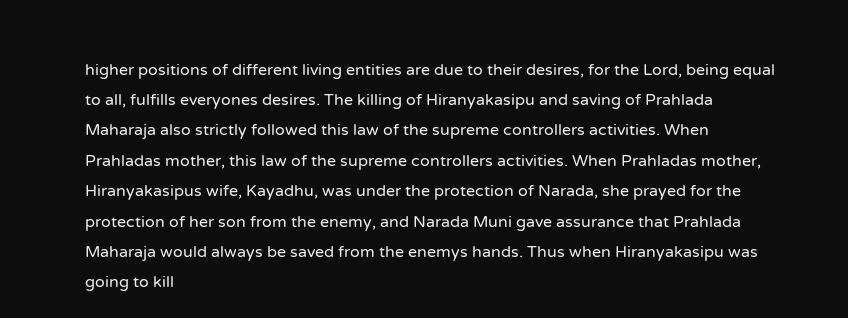higher positions of different living entities are due to their desires, for the Lord, being equal to all, fulfills everyones desires. The killing of Hiranyakasipu and saving of Prahlada Maharaja also strictly followed this law of the supreme controllers activities. When Prahladas mother, this law of the supreme controllers activities. When Prahladas mother, Hiranyakasipus wife, Kayadhu, was under the protection of Narada, she prayed for the protection of her son from the enemy, and Narada Muni gave assurance that Prahlada Maharaja would always be saved from the enemys hands. Thus when Hiranyakasipu was going to kill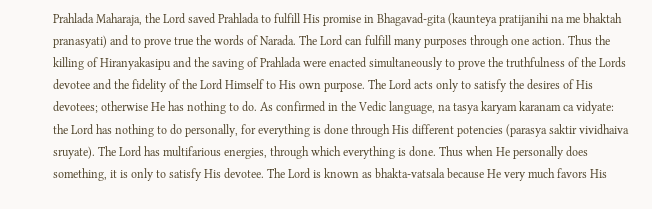Prahlada Maharaja, the Lord saved Prahlada to fulfill His promise in Bhagavad-gita (kaunteya pratijanihi na me bhaktah pranasyati) and to prove true the words of Narada. The Lord can fulfill many purposes through one action. Thus the killing of Hiranyakasipu and the saving of Prahlada were enacted simultaneously to prove the truthfulness of the Lords devotee and the fidelity of the Lord Himself to His own purpose. The Lord acts only to satisfy the desires of His devotees; otherwise He has nothing to do. As confirmed in the Vedic language, na tasya karyam karanam ca vidyate: the Lord has nothing to do personally, for everything is done through His different potencies (parasya saktir vividhaiva sruyate). The Lord has multifarious energies, through which everything is done. Thus when He personally does something, it is only to satisfy His devotee. The Lord is known as bhakta-vatsala because He very much favors His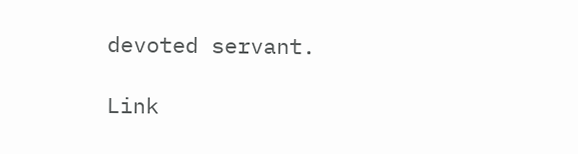devoted servant.

Link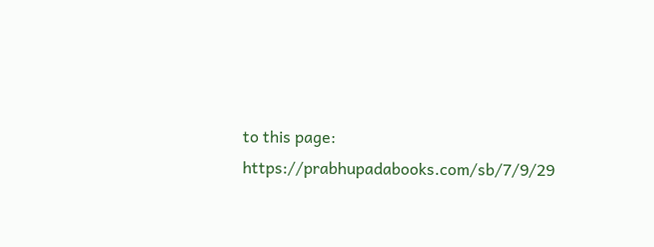to this page: https://prabhupadabooks.com/sb/7/9/29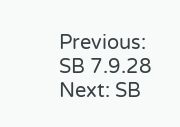Previous: SB 7.9.28     Next: SB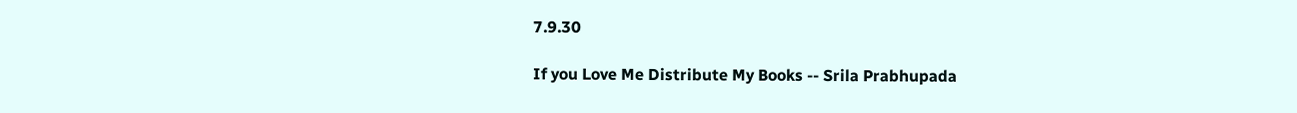7.9.30

If you Love Me Distribute My Books -- Srila Prabhupada